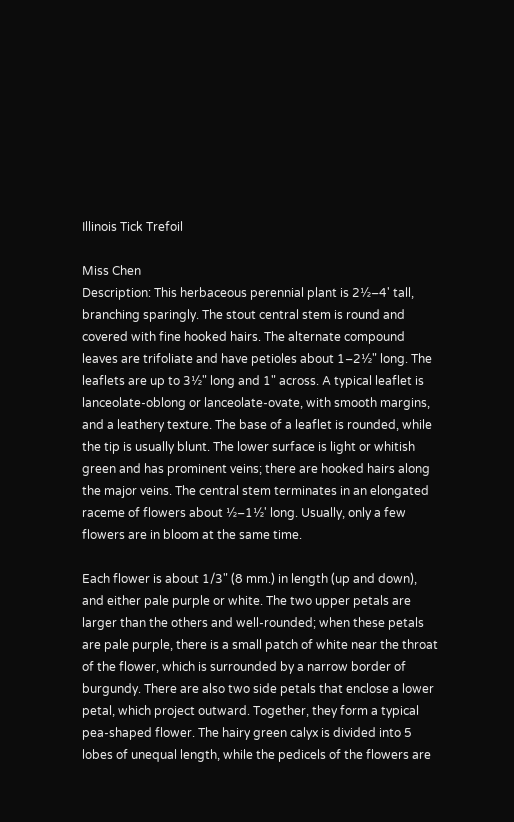Illinois Tick Trefoil

Miss Chen
Description: This herbaceous perennial plant is 2½–4' tall, branching sparingly. The stout central stem is round and covered with fine hooked hairs. The alternate compound leaves are trifoliate and have petioles about 1–2½" long. The leaflets are up to 3½" long and 1" across. A typical leaflet is lanceolate-oblong or lanceolate-ovate, with smooth margins, and a leathery texture. The base of a leaflet is rounded, while the tip is usually blunt. The lower surface is light or whitish green and has prominent veins; there are hooked hairs along the major veins. The central stem terminates in an elongated raceme of flowers about ½–1½' long. Usually, only a few flowers are in bloom at the same time.

Each flower is about 1/3" (8 mm.) in length (up and down), and either pale purple or white. The two upper petals are larger than the others and well-rounded; when these petals are pale purple, there is a small patch of white near the throat of the flower, which is surrounded by a narrow border of burgundy. There are also two side petals that enclose a lower petal, which project outward. Together, they form a typical pea-shaped flower. The hairy green calyx is divided into 5 lobes of unequal length, while the pedicels of the flowers are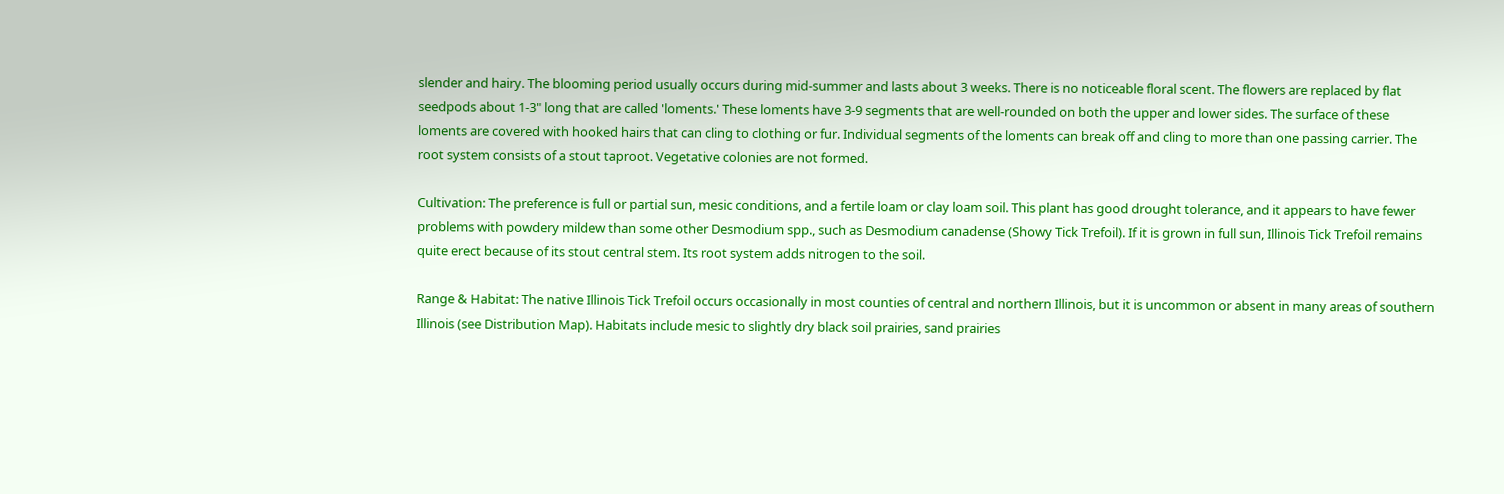slender and hairy. The blooming period usually occurs during mid-summer and lasts about 3 weeks. There is no noticeable floral scent. The flowers are replaced by flat seedpods about 1-3" long that are called 'loments.' These loments have 3-9 segments that are well-rounded on both the upper and lower sides. The surface of these loments are covered with hooked hairs that can cling to clothing or fur. Individual segments of the loments can break off and cling to more than one passing carrier. The root system consists of a stout taproot. Vegetative colonies are not formed.

Cultivation: The preference is full or partial sun, mesic conditions, and a fertile loam or clay loam soil. This plant has good drought tolerance, and it appears to have fewer problems with powdery mildew than some other Desmodium spp., such as Desmodium canadense (Showy Tick Trefoil). If it is grown in full sun, Illinois Tick Trefoil remains quite erect because of its stout central stem. Its root system adds nitrogen to the soil.

Range & Habitat: The native Illinois Tick Trefoil occurs occasionally in most counties of central and northern Illinois, but it is uncommon or absent in many areas of southern Illinois (see Distribution Map). Habitats include mesic to slightly dry black soil prairies, sand prairies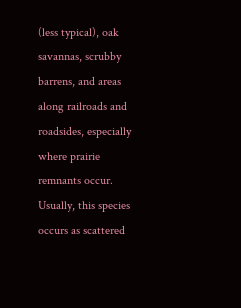(less typical), oak savannas, scrubby barrens, and areas along railroads and roadsides, especially where prairie remnants occur. Usually, this species occurs as scattered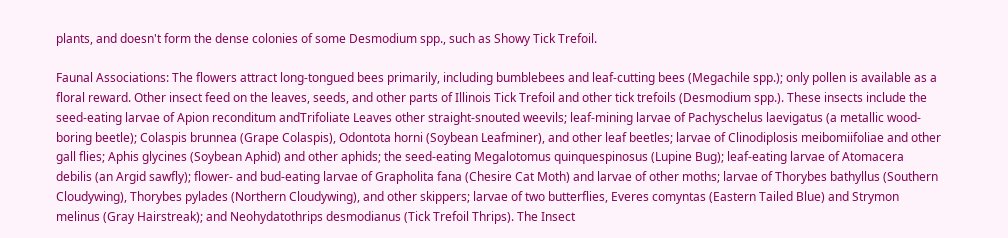plants, and doesn't form the dense colonies of some Desmodium spp., such as Showy Tick Trefoil.

Faunal Associations: The flowers attract long-tongued bees primarily, including bumblebees and leaf-cutting bees (Megachile spp.); only pollen is available as a floral reward. Other insect feed on the leaves, seeds, and other parts of Illinois Tick Trefoil and other tick trefoils (Desmodium spp.). These insects include the seed-eating larvae of Apion reconditum andTrifoliate Leaves other straight-snouted weevils; leaf-mining larvae of Pachyschelus laevigatus (a metallic wood-boring beetle); Colaspis brunnea (Grape Colaspis), Odontota horni (Soybean Leafminer), and other leaf beetles; larvae of Clinodiplosis meibomiifoliae and other gall flies; Aphis glycines (Soybean Aphid) and other aphids; the seed-eating Megalotomus quinquespinosus (Lupine Bug); leaf-eating larvae of Atomacera debilis (an Argid sawfly); flower- and bud-eating larvae of Grapholita fana (Chesire Cat Moth) and larvae of other moths; larvae of Thorybes bathyllus (Southern Cloudywing), Thorybes pylades (Northern Cloudywing), and other skippers; larvae of two butterflies, Everes comyntas (Eastern Tailed Blue) and Strymon melinus (Gray Hairstreak); and Neohydatothrips desmodianus (Tick Trefoil Thrips). The Insect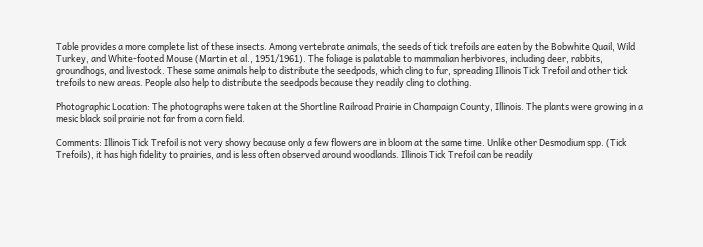Table provides a more complete list of these insects. Among vertebrate animals, the seeds of tick trefoils are eaten by the Bobwhite Quail, Wild Turkey, and White-footed Mouse (Martin et al., 1951/1961). The foliage is palatable to mammalian herbivores, including deer, rabbits, groundhogs, and livestock. These same animals help to distribute the seedpods, which cling to fur, spreading Illinois Tick Trefoil and other tick trefoils to new areas. People also help to distribute the seedpods because they readily cling to clothing.

Photographic Location: The photographs were taken at the Shortline Railroad Prairie in Champaign County, Illinois. The plants were growing in a mesic black soil prairie not far from a corn field.

Comments: Illinois Tick Trefoil is not very showy because only a few flowers are in bloom at the same time. Unlike other Desmodium spp. (Tick Trefoils), it has high fidelity to prairies, and is less often observed around woodlands. Illinois Tick Trefoil can be readily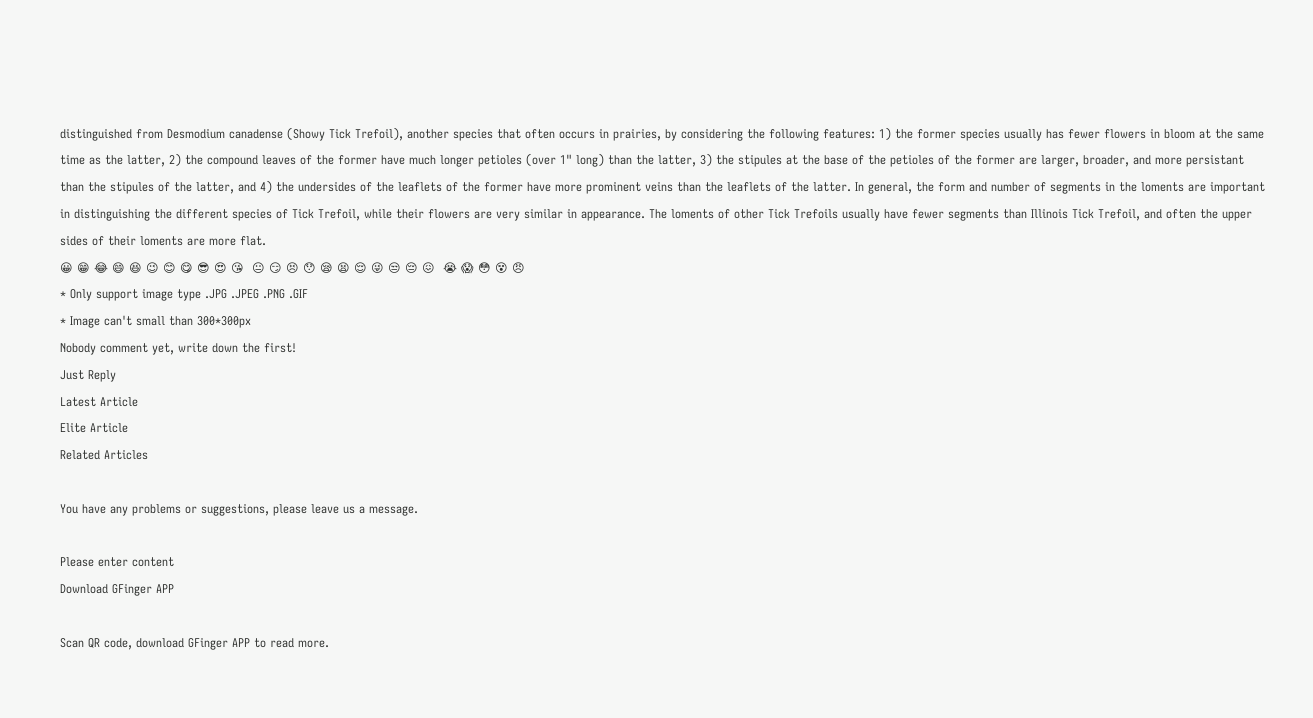distinguished from Desmodium canadense (Showy Tick Trefoil), another species that often occurs in prairies, by considering the following features: 1) the former species usually has fewer flowers in bloom at the same time as the latter, 2) the compound leaves of the former have much longer petioles (over 1" long) than the latter, 3) the stipules at the base of the petioles of the former are larger, broader, and more persistant than the stipules of the latter, and 4) the undersides of the leaflets of the former have more prominent veins than the leaflets of the latter. In general, the form and number of segments in the loments are important in distinguishing the different species of Tick Trefoil, while their flowers are very similar in appearance. The loments of other Tick Trefoils usually have fewer segments than Illinois Tick Trefoil, and often the upper sides of their loments are more flat.
😀 😁 😂 😄 😆 😉 😊 😋 😎 😍 😘  😐 😏 😣 😯 😪 😫 😌 😜 😒 😔 😖  😭 😱 😳 😵 😠
* Only support image type .JPG .JPEG .PNG .GIF
* Image can't small than 300*300px
Nobody comment yet, write down the first!
Just Reply
Latest Article
Elite Article
Related Articles

You have any problems or suggestions, please leave us a message.

Please enter content
Download GFinger APP

Scan QR code, download GFinger APP to read more.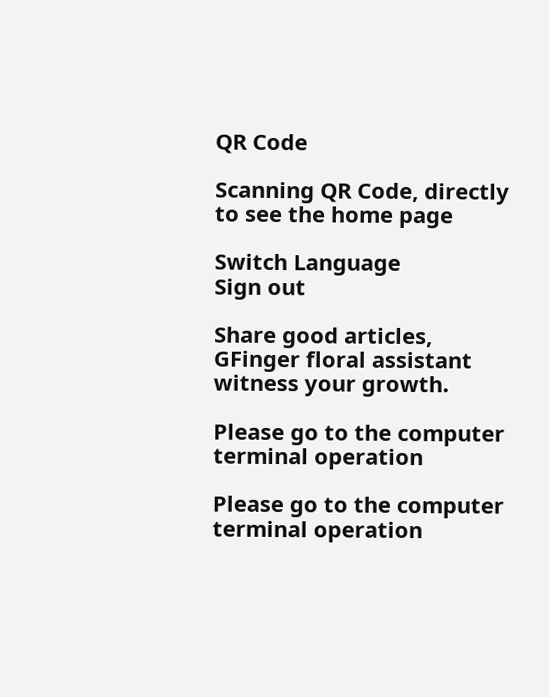QR Code

Scanning QR Code, directly to see the home page

Switch Language
Sign out

Share good articles, GFinger floral assistant witness your growth.

Please go to the computer terminal operation

Please go to the computer terminal operation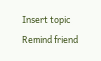Insert topic
Remind friend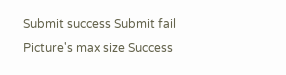Submit success Submit fail Picture's max size Success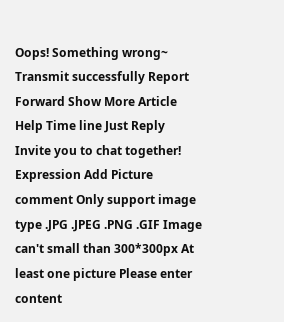Oops! Something wrong~ Transmit successfully Report Forward Show More Article Help Time line Just Reply Invite you to chat together! Expression Add Picture comment Only support image type .JPG .JPEG .PNG .GIF Image can't small than 300*300px At least one picture Please enter content